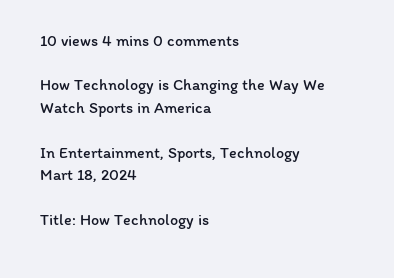10 views 4 mins 0 comments

How Technology is Changing the Way We Watch Sports in America

In Entertainment, Sports, Technology
Mart 18, 2024

Title: How Technology is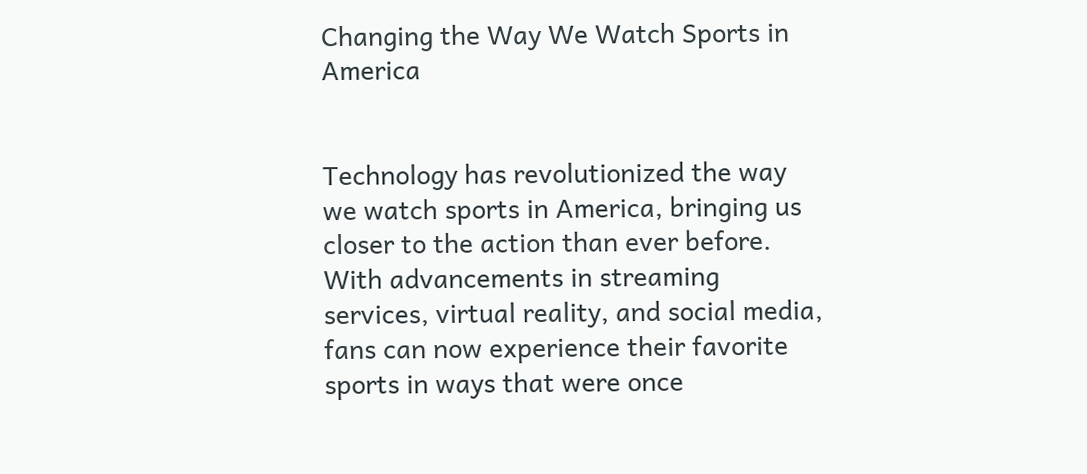Changing the Way We Watch Sports in America


Technology has revolutionized the way we watch sports in America, bringing us closer to the action than ever before. With advancements in streaming services, virtual reality, and social media, fans can now experience their favorite sports in ways that were once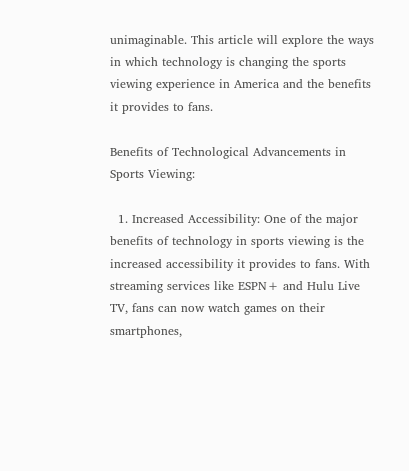unimaginable. This article will explore the ways in which technology is changing the sports viewing experience in America and the benefits it provides to fans.

Benefits of Technological Advancements in Sports Viewing:

  1. Increased Accessibility: One of the major benefits of technology in sports viewing is the increased accessibility it provides to fans. With streaming services like ESPN+ and Hulu Live TV, fans can now watch games on their smartphones,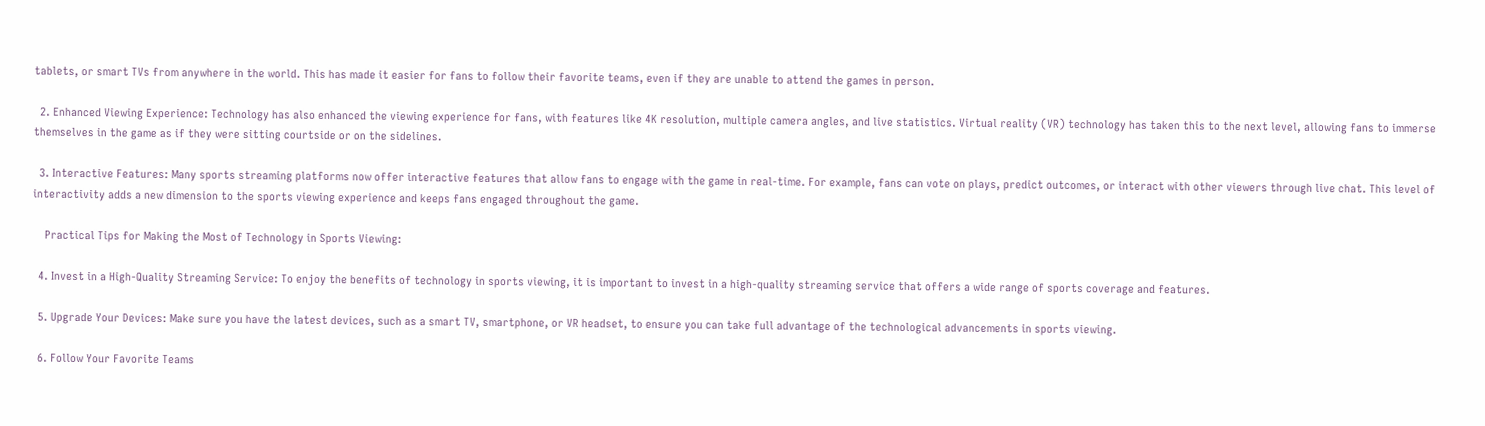tablets, or smart TVs from anywhere in the world. This has made it easier for fans to follow their favorite teams, even if they are unable to attend the games in person.

  2. Enhanced Viewing Experience: Technology has also enhanced the viewing experience for fans, with features like 4K resolution, multiple camera angles, and live statistics. Virtual reality (VR) technology has taken this to the next level, allowing fans to immerse themselves in the game as if they were sitting courtside or on the sidelines.

  3. Interactive Features: Many sports streaming platforms now offer interactive features that allow fans to engage with the game in real-time. For example, fans can vote on plays, predict outcomes, or interact with other viewers through live chat. This level of interactivity adds a new dimension to the sports viewing experience and keeps fans engaged throughout the game.

    Practical Tips for Making the Most of Technology in Sports Viewing:

  4. Invest in a High-Quality Streaming Service: To enjoy the benefits of technology in sports viewing, it is important to invest in a high-quality streaming service that offers a wide range of sports coverage and features.

  5. Upgrade Your Devices: Make sure you have the latest devices, such as a smart TV, smartphone, or VR headset, to ensure you can take full advantage of the technological advancements in sports viewing.

  6. Follow Your Favorite Teams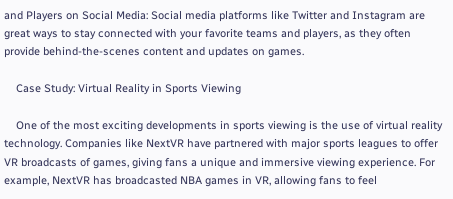and Players on Social Media: Social media platforms like Twitter and Instagram are great ways to stay connected with your favorite teams and players, as they often provide behind-the-scenes content and updates on games.

    Case Study: Virtual Reality in Sports Viewing

    One of the most exciting developments in sports viewing is the use of virtual reality technology. Companies like NextVR have partnered with major sports leagues to offer VR broadcasts of games, giving fans a unique and immersive viewing experience. For example, NextVR has broadcasted NBA games in VR, allowing fans to feel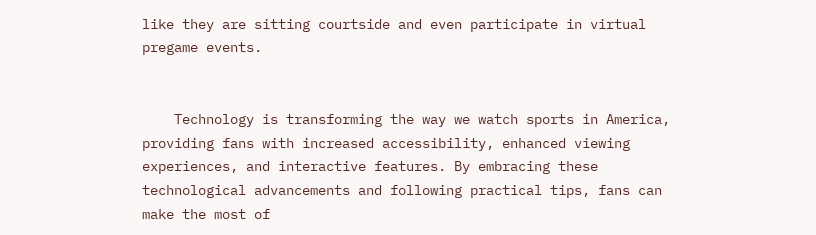like they are sitting courtside and even participate in virtual pregame events.


    Technology is transforming the way we watch sports in America, providing fans with increased accessibility, enhanced viewing experiences, and interactive features. By embracing these technological advancements and following practical tips, fans can make the most of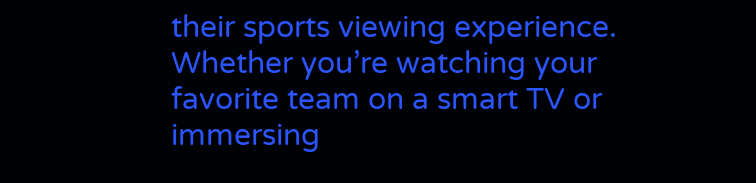their sports viewing experience. Whether you’re watching your favorite team on a smart TV or immersing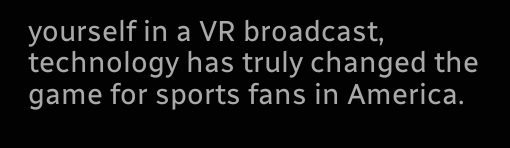yourself in a VR broadcast, technology has truly changed the game for sports fans in America.